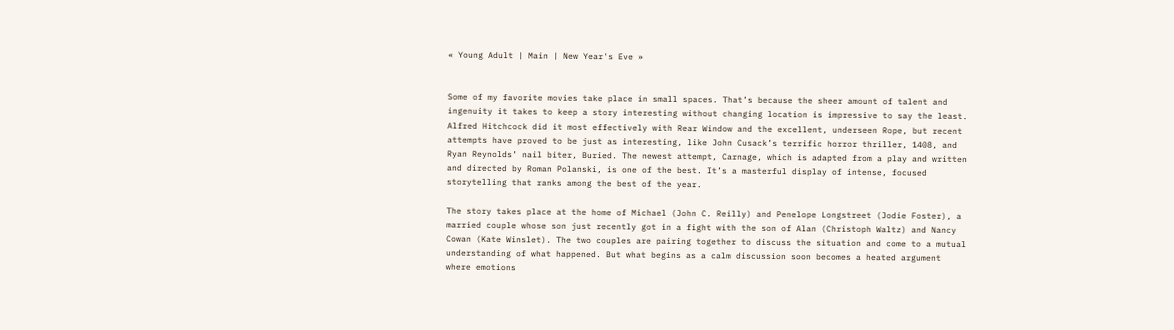« Young Adult | Main | New Year's Eve »


Some of my favorite movies take place in small spaces. That’s because the sheer amount of talent and ingenuity it takes to keep a story interesting without changing location is impressive to say the least. Alfred Hitchcock did it most effectively with Rear Window and the excellent, underseen Rope, but recent attempts have proved to be just as interesting, like John Cusack’s terrific horror thriller, 1408, and Ryan Reynolds’ nail biter, Buried. The newest attempt, Carnage, which is adapted from a play and written and directed by Roman Polanski, is one of the best. It’s a masterful display of intense, focused storytelling that ranks among the best of the year.

The story takes place at the home of Michael (John C. Reilly) and Penelope Longstreet (Jodie Foster), a married couple whose son just recently got in a fight with the son of Alan (Christoph Waltz) and Nancy Cowan (Kate Winslet). The two couples are pairing together to discuss the situation and come to a mutual understanding of what happened. But what begins as a calm discussion soon becomes a heated argument where emotions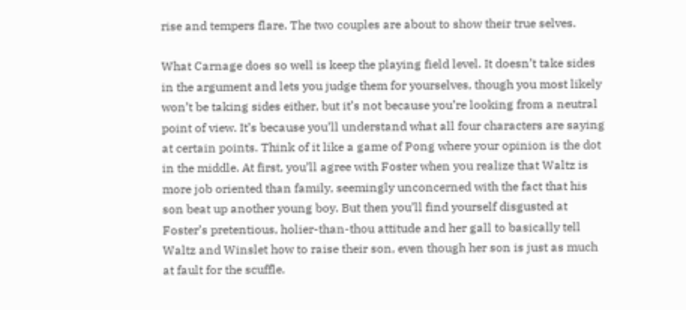rise and tempers flare. The two couples are about to show their true selves.

What Carnage does so well is keep the playing field level. It doesn’t take sides in the argument and lets you judge them for yourselves, though you most likely won’t be taking sides either, but it’s not because you’re looking from a neutral point of view. It’s because you’ll understand what all four characters are saying at certain points. Think of it like a game of Pong where your opinion is the dot in the middle. At first, you’ll agree with Foster when you realize that Waltz is more job oriented than family, seemingly unconcerned with the fact that his son beat up another young boy. But then you’ll find yourself disgusted at Foster’s pretentious, holier-than-thou attitude and her gall to basically tell Waltz and Winslet how to raise their son, even though her son is just as much at fault for the scuffle.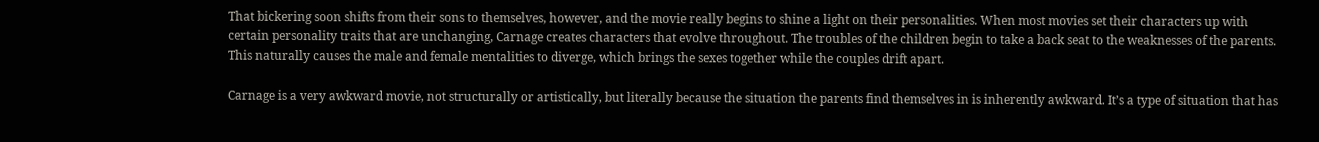That bickering soon shifts from their sons to themselves, however, and the movie really begins to shine a light on their personalities. When most movies set their characters up with certain personality traits that are unchanging, Carnage creates characters that evolve throughout. The troubles of the children begin to take a back seat to the weaknesses of the parents. This naturally causes the male and female mentalities to diverge, which brings the sexes together while the couples drift apart.

Carnage is a very awkward movie, not structurally or artistically, but literally because the situation the parents find themselves in is inherently awkward. It’s a type of situation that has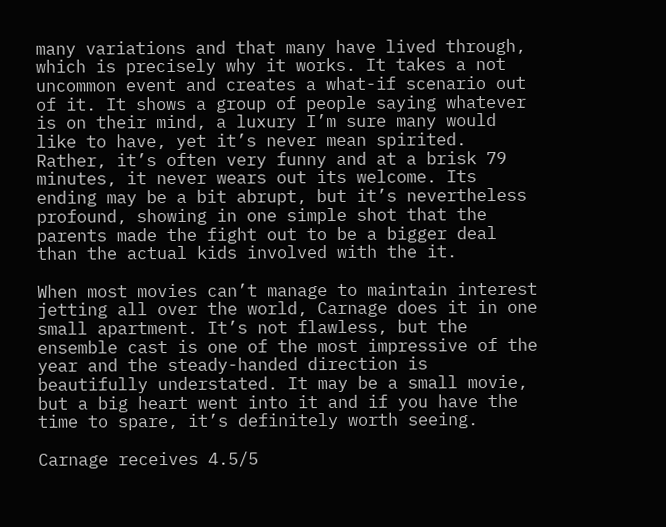many variations and that many have lived through, which is precisely why it works. It takes a not uncommon event and creates a what-if scenario out of it. It shows a group of people saying whatever is on their mind, a luxury I’m sure many would like to have, yet it’s never mean spirited. Rather, it’s often very funny and at a brisk 79 minutes, it never wears out its welcome. Its ending may be a bit abrupt, but it’s nevertheless profound, showing in one simple shot that the parents made the fight out to be a bigger deal than the actual kids involved with the it.

When most movies can’t manage to maintain interest jetting all over the world, Carnage does it in one small apartment. It’s not flawless, but the ensemble cast is one of the most impressive of the year and the steady-handed direction is beautifully understated. It may be a small movie, but a big heart went into it and if you have the time to spare, it’s definitely worth seeing.

Carnage receives 4.5/5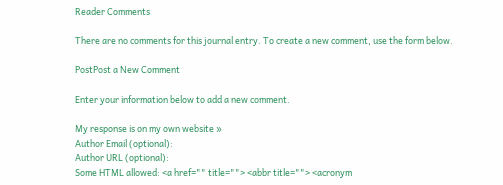Reader Comments

There are no comments for this journal entry. To create a new comment, use the form below.

PostPost a New Comment

Enter your information below to add a new comment.

My response is on my own website »
Author Email (optional):
Author URL (optional):
Some HTML allowed: <a href="" title=""> <abbr title=""> <acronym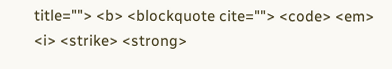title=""> <b> <blockquote cite=""> <code> <em> <i> <strike> <strong>